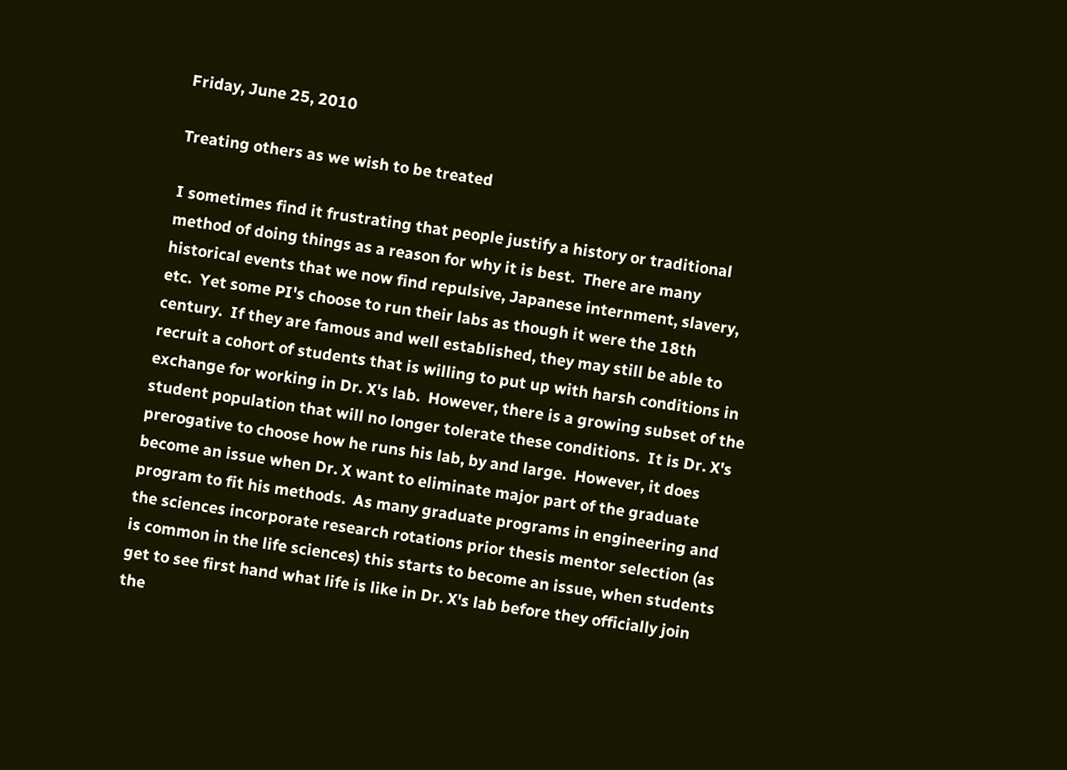Friday, June 25, 2010

Treating others as we wish to be treated

I sometimes find it frustrating that people justify a history or traditional method of doing things as a reason for why it is best.  There are many historical events that we now find repulsive, Japanese internment, slavery, etc.  Yet some PI's choose to run their labs as though it were the 18th century.  If they are famous and well established, they may still be able to recruit a cohort of students that is willing to put up with harsh conditions in exchange for working in Dr. X's lab.  However, there is a growing subset of the student population that will no longer tolerate these conditions.  It is Dr. X's prerogative to choose how he runs his lab, by and large.  However, it does become an issue when Dr. X want to eliminate major part of the graduate program to fit his methods.  As many graduate programs in engineering and the sciences incorporate research rotations prior thesis mentor selection (as is common in the life sciences) this starts to become an issue, when students get to see first hand what life is like in Dr. X's lab before they officially join the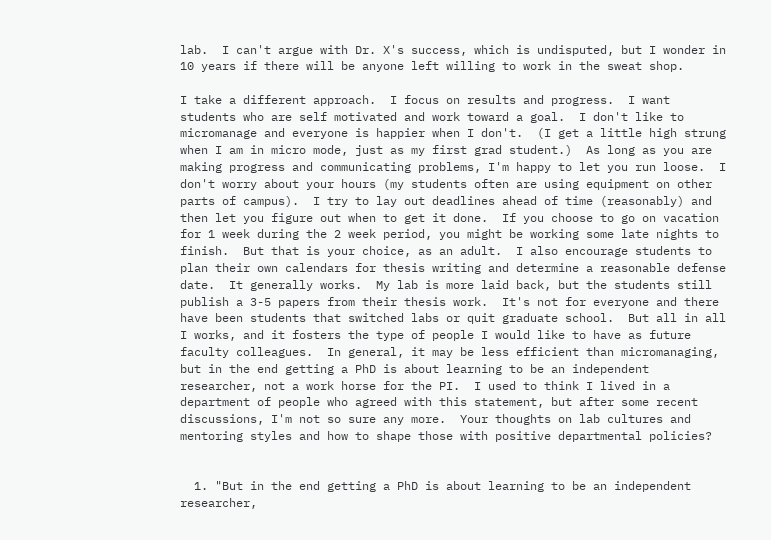lab.  I can't argue with Dr. X's success, which is undisputed, but I wonder in 10 years if there will be anyone left willing to work in the sweat shop.

I take a different approach.  I focus on results and progress.  I want students who are self motivated and work toward a goal.  I don't like to micromanage and everyone is happier when I don't.  (I get a little high strung when I am in micro mode, just as my first grad student.)  As long as you are making progress and communicating problems, I'm happy to let you run loose.  I don't worry about your hours (my students often are using equipment on other parts of campus).  I try to lay out deadlines ahead of time (reasonably) and then let you figure out when to get it done.  If you choose to go on vacation for 1 week during the 2 week period, you might be working some late nights to finish.  But that is your choice, as an adult.  I also encourage students to plan their own calendars for thesis writing and determine a reasonable defense date.  It generally works.  My lab is more laid back, but the students still publish a 3-5 papers from their thesis work.  It's not for everyone and there have been students that switched labs or quit graduate school.  But all in all I works, and it fosters the type of people I would like to have as future faculty colleagues.  In general, it may be less efficient than micromanaging, but in the end getting a PhD is about learning to be an independent researcher, not a work horse for the PI.  I used to think I lived in a department of people who agreed with this statement, but after some recent discussions, I'm not so sure any more.  Your thoughts on lab cultures and mentoring styles and how to shape those with positive departmental policies?


  1. "But in the end getting a PhD is about learning to be an independent researcher,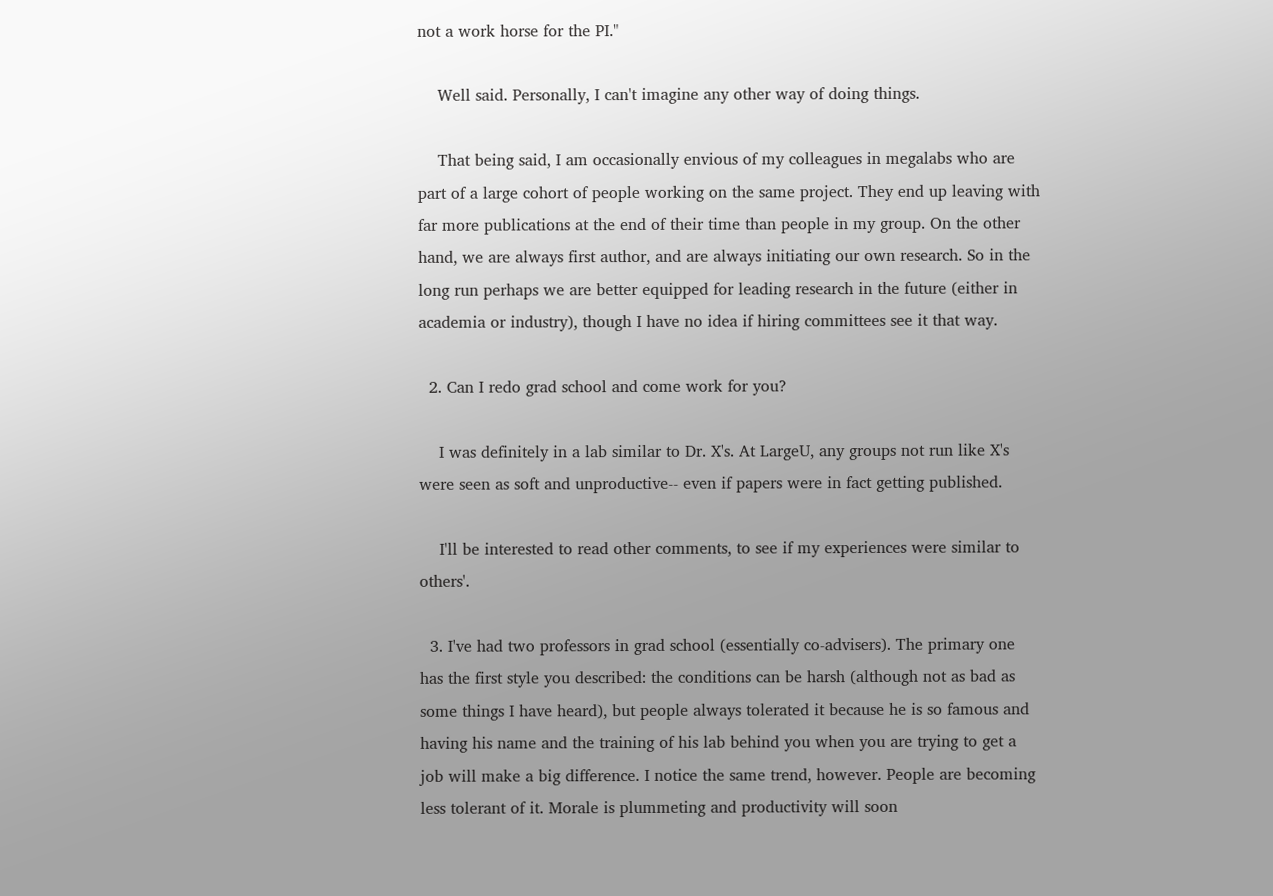not a work horse for the PI."

    Well said. Personally, I can't imagine any other way of doing things.

    That being said, I am occasionally envious of my colleagues in megalabs who are part of a large cohort of people working on the same project. They end up leaving with far more publications at the end of their time than people in my group. On the other hand, we are always first author, and are always initiating our own research. So in the long run perhaps we are better equipped for leading research in the future (either in academia or industry), though I have no idea if hiring committees see it that way.

  2. Can I redo grad school and come work for you?

    I was definitely in a lab similar to Dr. X's. At LargeU, any groups not run like X's were seen as soft and unproductive-- even if papers were in fact getting published.

    I'll be interested to read other comments, to see if my experiences were similar to others'.

  3. I've had two professors in grad school (essentially co-advisers). The primary one has the first style you described: the conditions can be harsh (although not as bad as some things I have heard), but people always tolerated it because he is so famous and having his name and the training of his lab behind you when you are trying to get a job will make a big difference. I notice the same trend, however. People are becoming less tolerant of it. Morale is plummeting and productivity will soon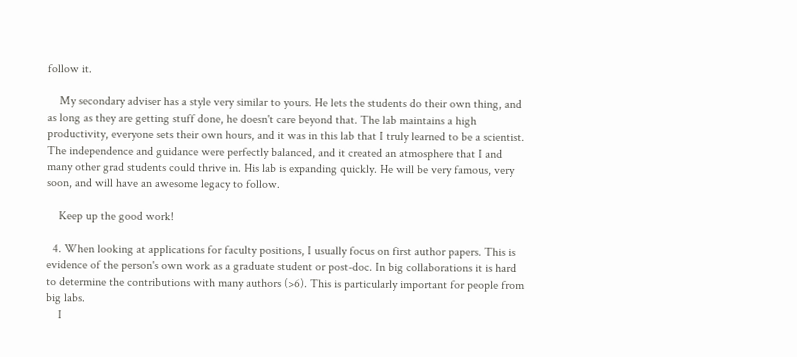follow it.

    My secondary adviser has a style very similar to yours. He lets the students do their own thing, and as long as they are getting stuff done, he doesn't care beyond that. The lab maintains a high productivity, everyone sets their own hours, and it was in this lab that I truly learned to be a scientist. The independence and guidance were perfectly balanced, and it created an atmosphere that I and many other grad students could thrive in. His lab is expanding quickly. He will be very famous, very soon, and will have an awesome legacy to follow.

    Keep up the good work!

  4. When looking at applications for faculty positions, I usually focus on first author papers. This is evidence of the person's own work as a graduate student or post-doc. In big collaborations it is hard to determine the contributions with many authors (>6). This is particularly important for people from big labs.
    I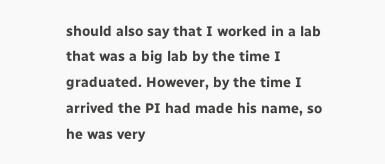should also say that I worked in a lab that was a big lab by the time I graduated. However, by the time I arrived the PI had made his name, so he was very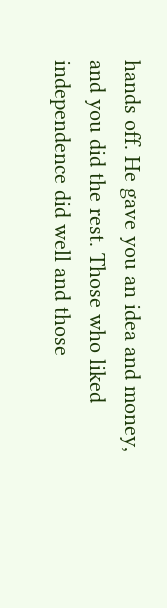hands off. He gave you an idea and money, and you did the rest. Those who liked independence did well and those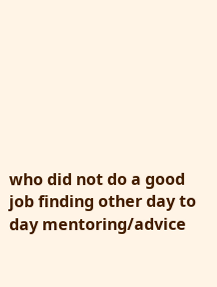who did not do a good job finding other day to day mentoring/advice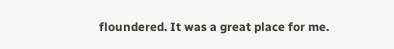floundered. It was a great place for me.